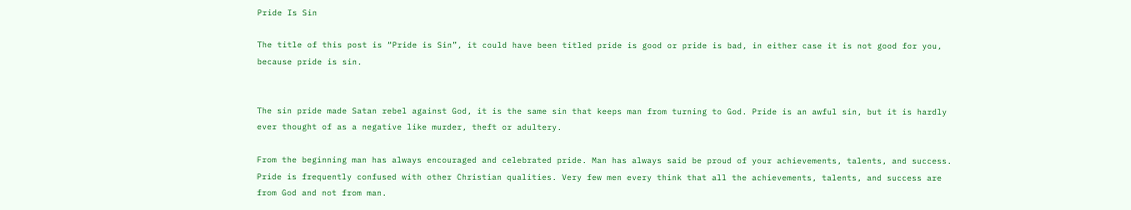Pride Is Sin

The title of this post is “Pride is Sin”, it could have been titled pride is good or pride is bad, in either case it is not good for you, because pride is sin.


The sin pride made Satan rebel against God, it is the same sin that keeps man from turning to God. Pride is an awful sin, but it is hardly ever thought of as a negative like murder, theft or adultery.

From the beginning man has always encouraged and celebrated pride. Man has always said be proud of your achievements, talents, and success. Pride is frequently confused with other Christian qualities. Very few men every think that all the achievements, talents, and success are from God and not from man.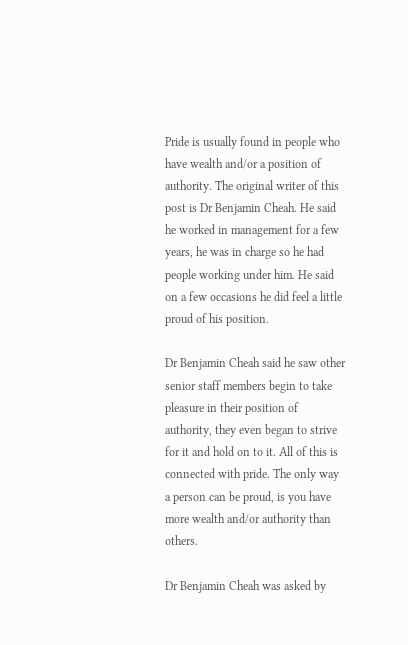Pride is usually found in people who have wealth and/or a position of authority. The original writer of this post is Dr Benjamin Cheah. He said he worked in management for a few years, he was in charge so he had people working under him. He said on a few occasions he did feel a little proud of his position.

Dr Benjamin Cheah said he saw other senior staff members begin to take pleasure in their position of authority, they even began to strive for it and hold on to it. All of this is connected with pride. The only way a person can be proud, is you have more wealth and/or authority than others.

Dr Benjamin Cheah was asked by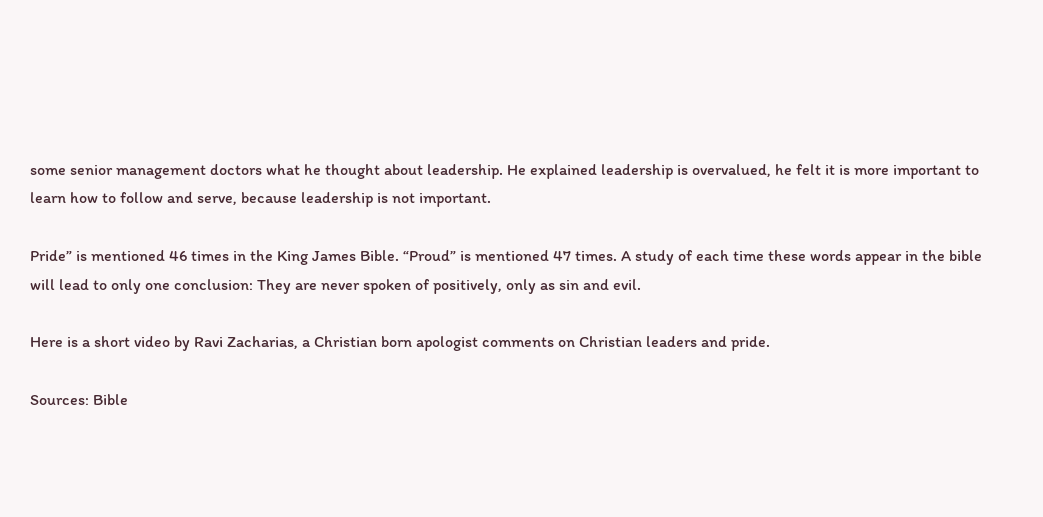some senior management doctors what he thought about leadership. He explained leadership is overvalued, he felt it is more important to learn how to follow and serve, because leadership is not important.

Pride” is mentioned 46 times in the King James Bible. “Proud” is mentioned 47 times. A study of each time these words appear in the bible will lead to only one conclusion: They are never spoken of positively, only as sin and evil.

Here is a short video by Ravi Zacharias, a Christian born apologist comments on Christian leaders and pride.

Sources: Bible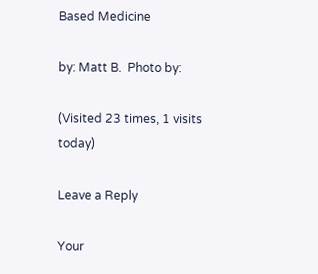Based Medicine

by: Matt B.  Photo by:

(Visited 23 times, 1 visits today)

Leave a Reply

Your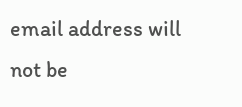email address will not be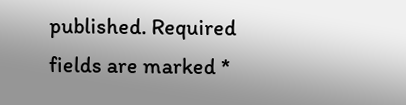published. Required fields are marked *